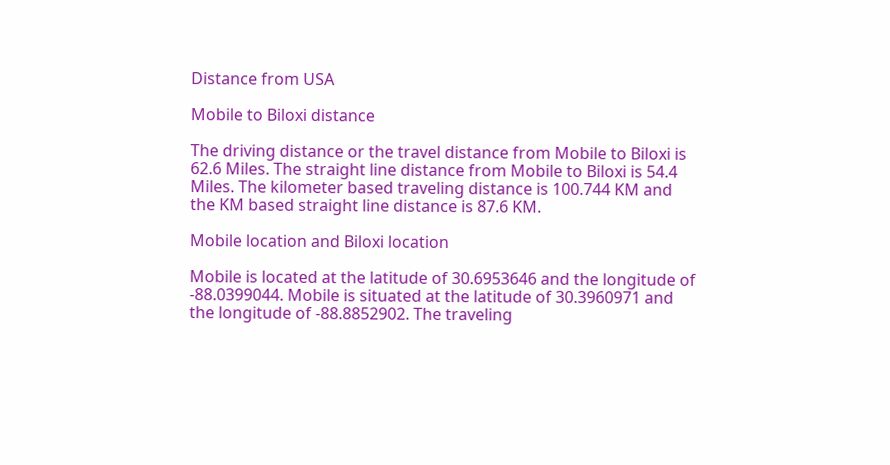Distance from USA

Mobile to Biloxi distance

The driving distance or the travel distance from Mobile to Biloxi is 62.6 Miles. The straight line distance from Mobile to Biloxi is 54.4 Miles. The kilometer based traveling distance is 100.744 KM and the KM based straight line distance is 87.6 KM.

Mobile location and Biloxi location

Mobile is located at the latitude of 30.6953646 and the longitude of -88.0399044. Mobile is situated at the latitude of 30.3960971 and the longitude of -88.8852902. The traveling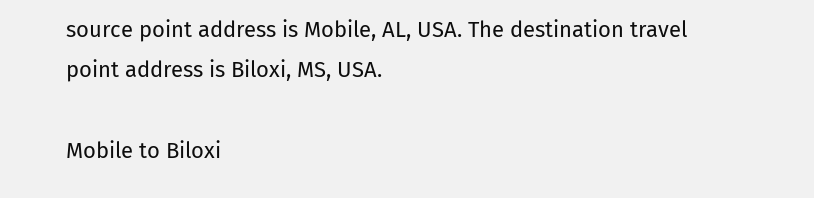source point address is Mobile, AL, USA. The destination travel point address is Biloxi, MS, USA.

Mobile to Biloxi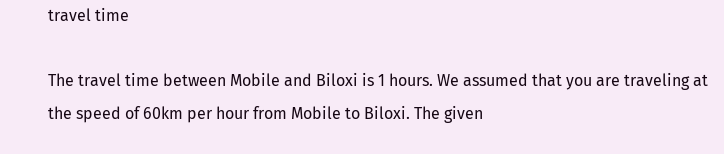travel time

The travel time between Mobile and Biloxi is 1 hours. We assumed that you are traveling at the speed of 60km per hour from Mobile to Biloxi. The given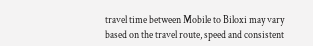travel time between Mobile to Biloxi may vary based on the travel route, speed and consistent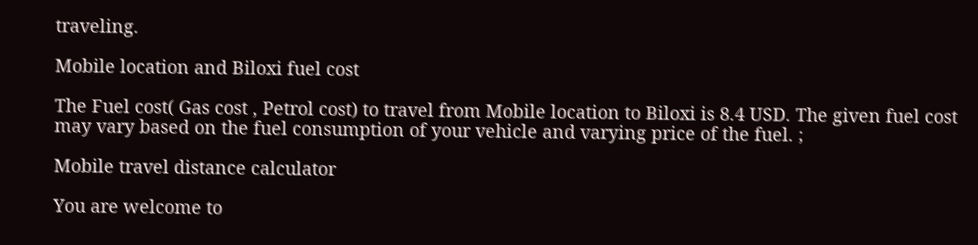traveling.

Mobile location and Biloxi fuel cost

The Fuel cost( Gas cost , Petrol cost) to travel from Mobile location to Biloxi is 8.4 USD. The given fuel cost may vary based on the fuel consumption of your vehicle and varying price of the fuel. ;

Mobile travel distance calculator

You are welcome to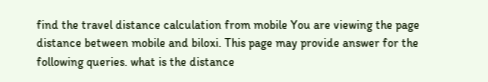find the travel distance calculation from mobile You are viewing the page distance between mobile and biloxi. This page may provide answer for the following queries. what is the distance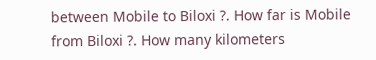between Mobile to Biloxi ?. How far is Mobile from Biloxi ?. How many kilometers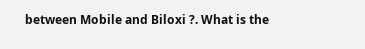between Mobile and Biloxi ?. What is the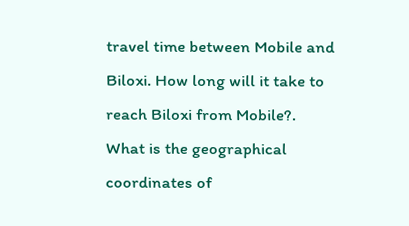travel time between Mobile and Biloxi. How long will it take to reach Biloxi from Mobile?. What is the geographical coordinates of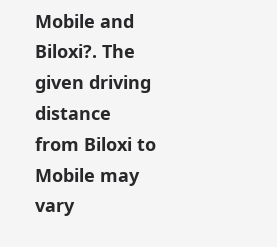Mobile and Biloxi?. The given driving distance from Biloxi to Mobile may vary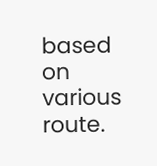based on various route.